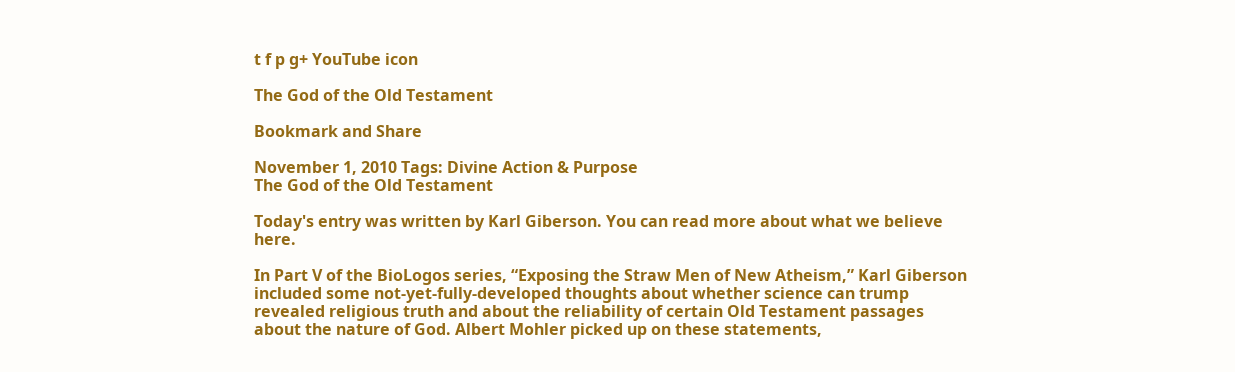t f p g+ YouTube icon

The God of the Old Testament

Bookmark and Share

November 1, 2010 Tags: Divine Action & Purpose
The God of the Old Testament

Today's entry was written by Karl Giberson. You can read more about what we believe here.

In Part V of the BioLogos series, “Exposing the Straw Men of New Atheism,” Karl Giberson included some not-yet-fully-developed thoughts about whether science can trump revealed religious truth and about the reliability of certain Old Testament passages about the nature of God. Albert Mohler picked up on these statements,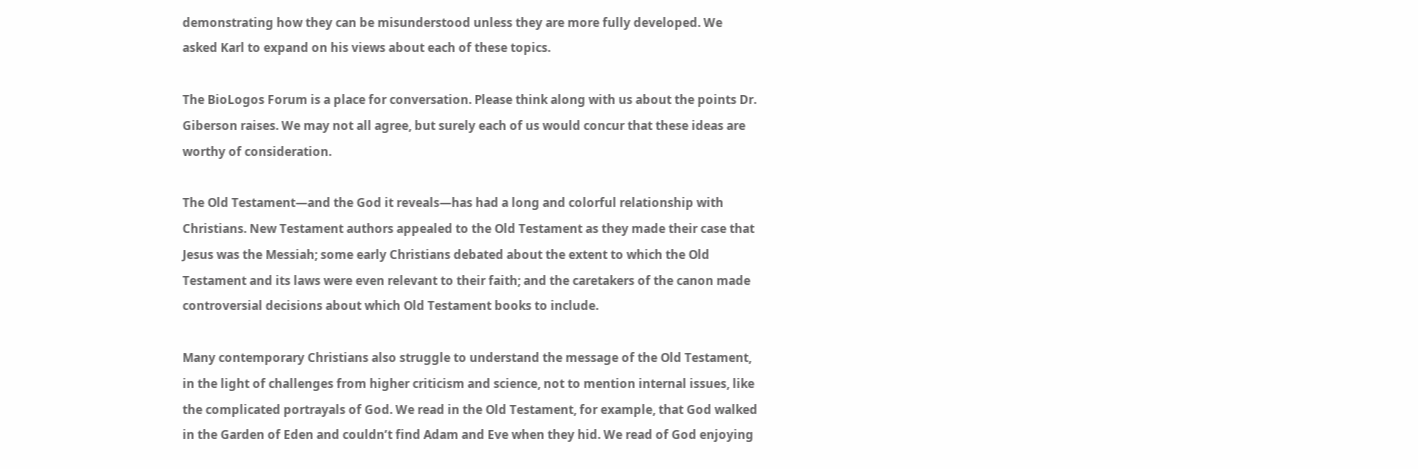demonstrating how they can be misunderstood unless they are more fully developed. We asked Karl to expand on his views about each of these topics.

The BioLogos Forum is a place for conversation. Please think along with us about the points Dr. Giberson raises. We may not all agree, but surely each of us would concur that these ideas are worthy of consideration.

The Old Testament—and the God it reveals—has had a long and colorful relationship with Christians. New Testament authors appealed to the Old Testament as they made their case that Jesus was the Messiah; some early Christians debated about the extent to which the Old Testament and its laws were even relevant to their faith; and the caretakers of the canon made controversial decisions about which Old Testament books to include.

Many contemporary Christians also struggle to understand the message of the Old Testament, in the light of challenges from higher criticism and science, not to mention internal issues, like the complicated portrayals of God. We read in the Old Testament, for example, that God walked in the Garden of Eden and couldn’t find Adam and Eve when they hid. We read of God enjoying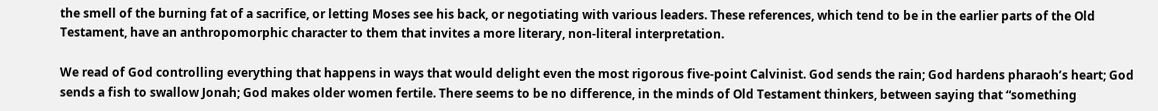the smell of the burning fat of a sacrifice, or letting Moses see his back, or negotiating with various leaders. These references, which tend to be in the earlier parts of the Old Testament, have an anthropomorphic character to them that invites a more literary, non-literal interpretation.

We read of God controlling everything that happens in ways that would delight even the most rigorous five-point Calvinist. God sends the rain; God hardens pharaoh’s heart; God sends a fish to swallow Jonah; God makes older women fertile. There seems to be no difference, in the minds of Old Testament thinkers, between saying that “something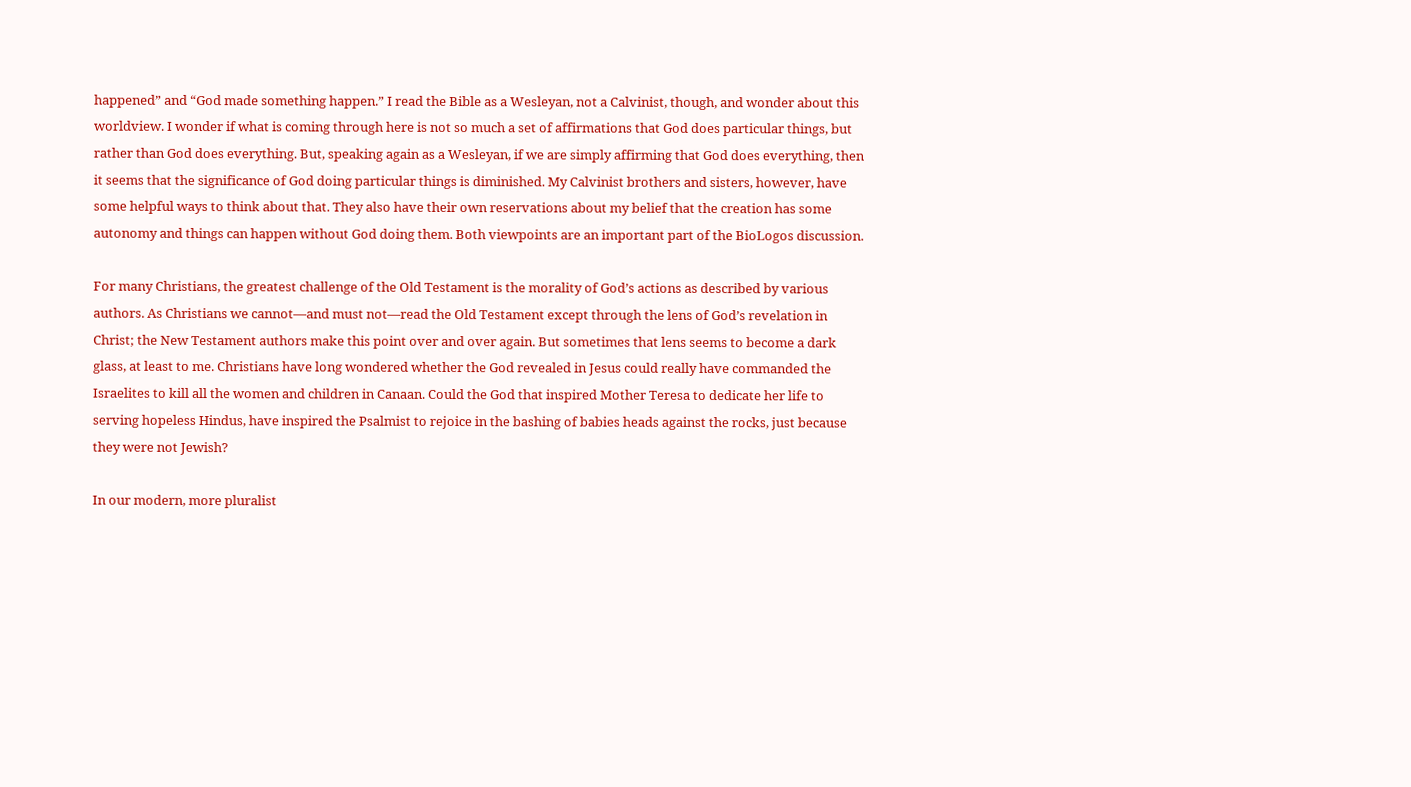happened” and “God made something happen.” I read the Bible as a Wesleyan, not a Calvinist, though, and wonder about this worldview. I wonder if what is coming through here is not so much a set of affirmations that God does particular things, but rather than God does everything. But, speaking again as a Wesleyan, if we are simply affirming that God does everything, then it seems that the significance of God doing particular things is diminished. My Calvinist brothers and sisters, however, have some helpful ways to think about that. They also have their own reservations about my belief that the creation has some autonomy and things can happen without God doing them. Both viewpoints are an important part of the BioLogos discussion.

For many Christians, the greatest challenge of the Old Testament is the morality of God’s actions as described by various authors. As Christians we cannot—and must not—read the Old Testament except through the lens of God’s revelation in Christ; the New Testament authors make this point over and over again. But sometimes that lens seems to become a dark glass, at least to me. Christians have long wondered whether the God revealed in Jesus could really have commanded the Israelites to kill all the women and children in Canaan. Could the God that inspired Mother Teresa to dedicate her life to serving hopeless Hindus, have inspired the Psalmist to rejoice in the bashing of babies heads against the rocks, just because they were not Jewish?

In our modern, more pluralist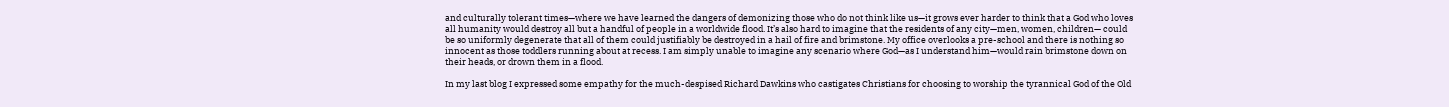and culturally tolerant times—where we have learned the dangers of demonizing those who do not think like us—it grows ever harder to think that a God who loves all humanity would destroy all but a handful of people in a worldwide flood. It’s also hard to imagine that the residents of any city—men, women, children— could be so uniformly degenerate that all of them could justifiably be destroyed in a hail of fire and brimstone. My office overlooks a pre-school and there is nothing so innocent as those toddlers running about at recess. I am simply unable to imagine any scenario where God—as I understand him—would rain brimstone down on their heads, or drown them in a flood.

In my last blog I expressed some empathy for the much-despised Richard Dawkins who castigates Christians for choosing to worship the tyrannical God of the Old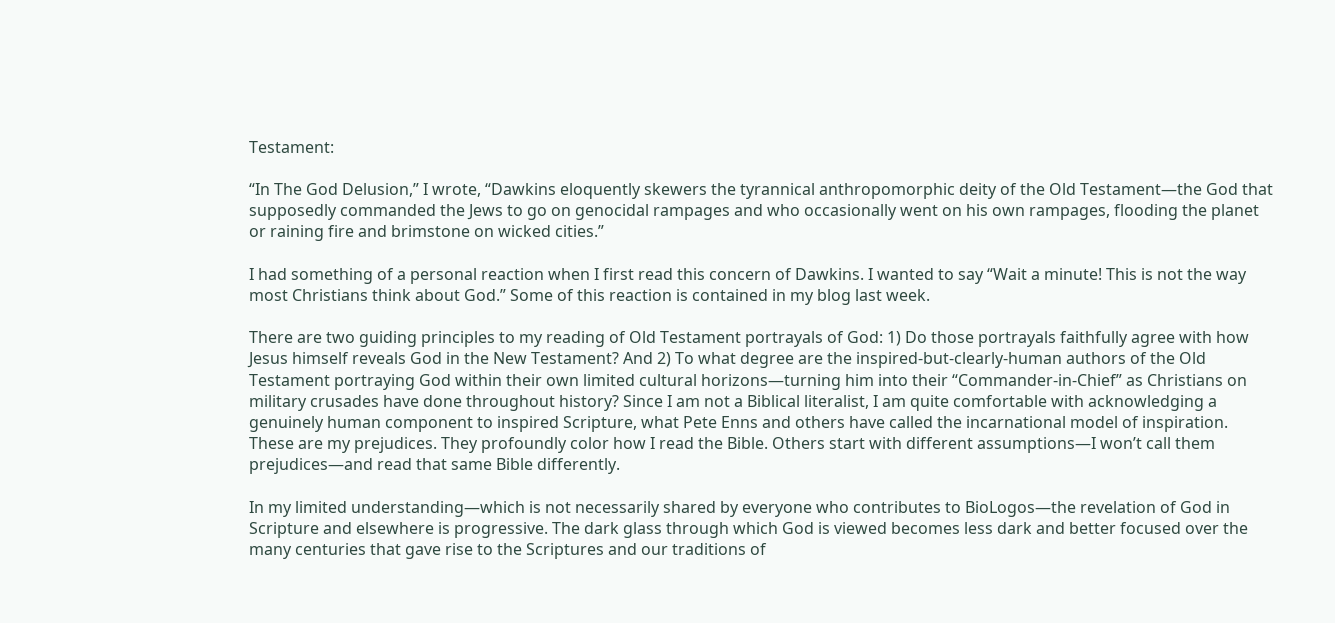Testament:

“In The God Delusion,” I wrote, “Dawkins eloquently skewers the tyrannical anthropomorphic deity of the Old Testament—the God that supposedly commanded the Jews to go on genocidal rampages and who occasionally went on his own rampages, flooding the planet or raining fire and brimstone on wicked cities.”

I had something of a personal reaction when I first read this concern of Dawkins. I wanted to say “Wait a minute! This is not the way most Christians think about God.” Some of this reaction is contained in my blog last week.

There are two guiding principles to my reading of Old Testament portrayals of God: 1) Do those portrayals faithfully agree with how Jesus himself reveals God in the New Testament? And 2) To what degree are the inspired-but-clearly-human authors of the Old Testament portraying God within their own limited cultural horizons—turning him into their “Commander-in-Chief” as Christians on military crusades have done throughout history? Since I am not a Biblical literalist, I am quite comfortable with acknowledging a genuinely human component to inspired Scripture, what Pete Enns and others have called the incarnational model of inspiration. These are my prejudices. They profoundly color how I read the Bible. Others start with different assumptions—I won’t call them prejudices—and read that same Bible differently.

In my limited understanding—which is not necessarily shared by everyone who contributes to BioLogos—the revelation of God in Scripture and elsewhere is progressive. The dark glass through which God is viewed becomes less dark and better focused over the many centuries that gave rise to the Scriptures and our traditions of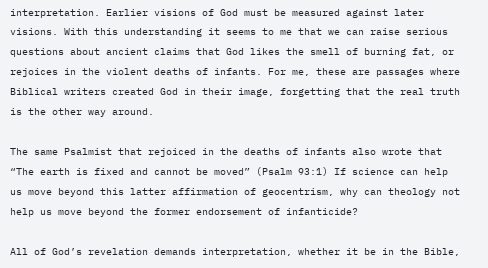interpretation. Earlier visions of God must be measured against later visions. With this understanding it seems to me that we can raise serious questions about ancient claims that God likes the smell of burning fat, or rejoices in the violent deaths of infants. For me, these are passages where Biblical writers created God in their image, forgetting that the real truth is the other way around.

The same Psalmist that rejoiced in the deaths of infants also wrote that “The earth is fixed and cannot be moved” (Psalm 93:1) If science can help us move beyond this latter affirmation of geocentrism, why can theology not help us move beyond the former endorsement of infanticide?

All of God’s revelation demands interpretation, whether it be in the Bible,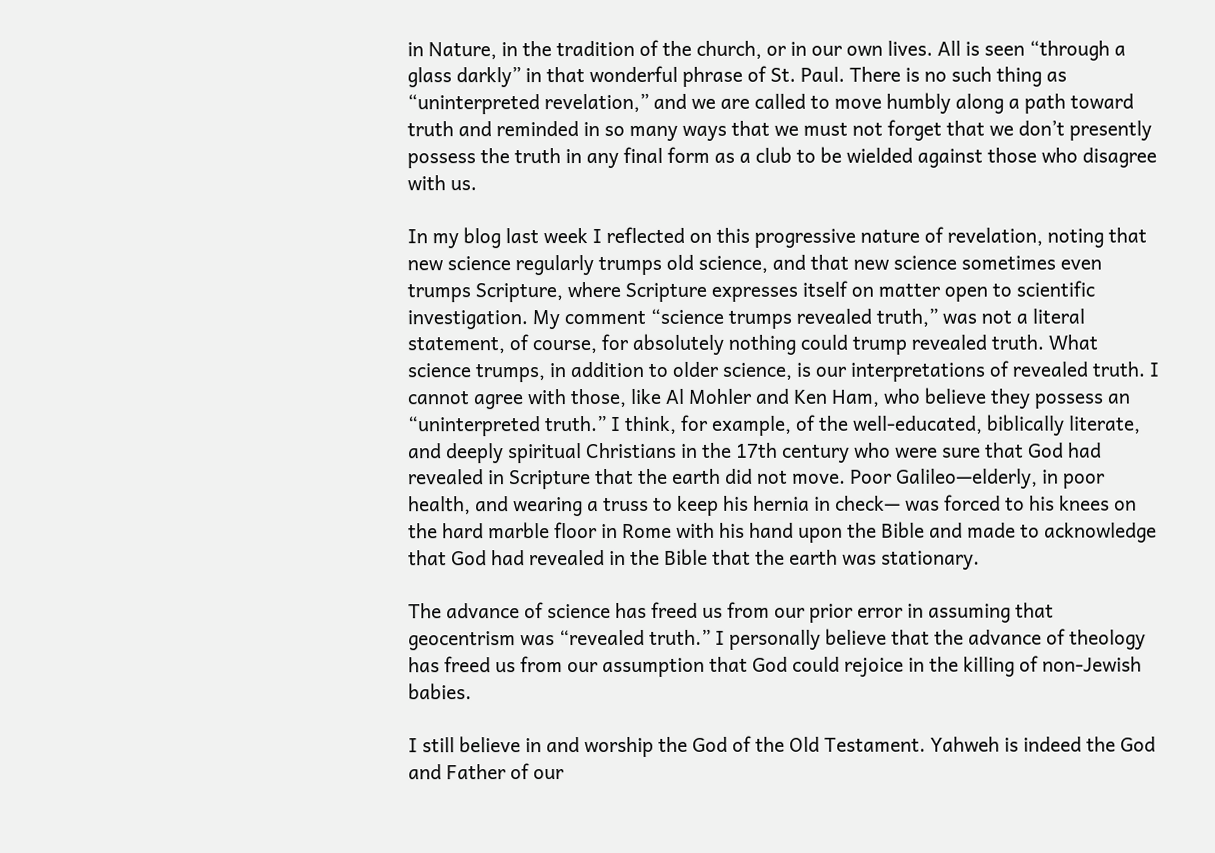in Nature, in the tradition of the church, or in our own lives. All is seen “through a glass darkly” in that wonderful phrase of St. Paul. There is no such thing as “uninterpreted revelation,” and we are called to move humbly along a path toward truth and reminded in so many ways that we must not forget that we don’t presently possess the truth in any final form as a club to be wielded against those who disagree with us.

In my blog last week I reflected on this progressive nature of revelation, noting that new science regularly trumps old science, and that new science sometimes even trumps Scripture, where Scripture expresses itself on matter open to scientific investigation. My comment “science trumps revealed truth,” was not a literal statement, of course, for absolutely nothing could trump revealed truth. What science trumps, in addition to older science, is our interpretations of revealed truth. I cannot agree with those, like Al Mohler and Ken Ham, who believe they possess an “uninterpreted truth.” I think, for example, of the well-educated, biblically literate, and deeply spiritual Christians in the 17th century who were sure that God had revealed in Scripture that the earth did not move. Poor Galileo—elderly, in poor health, and wearing a truss to keep his hernia in check— was forced to his knees on the hard marble floor in Rome with his hand upon the Bible and made to acknowledge that God had revealed in the Bible that the earth was stationary.

The advance of science has freed us from our prior error in assuming that geocentrism was “revealed truth.” I personally believe that the advance of theology has freed us from our assumption that God could rejoice in the killing of non-Jewish babies.

I still believe in and worship the God of the Old Testament. Yahweh is indeed the God and Father of our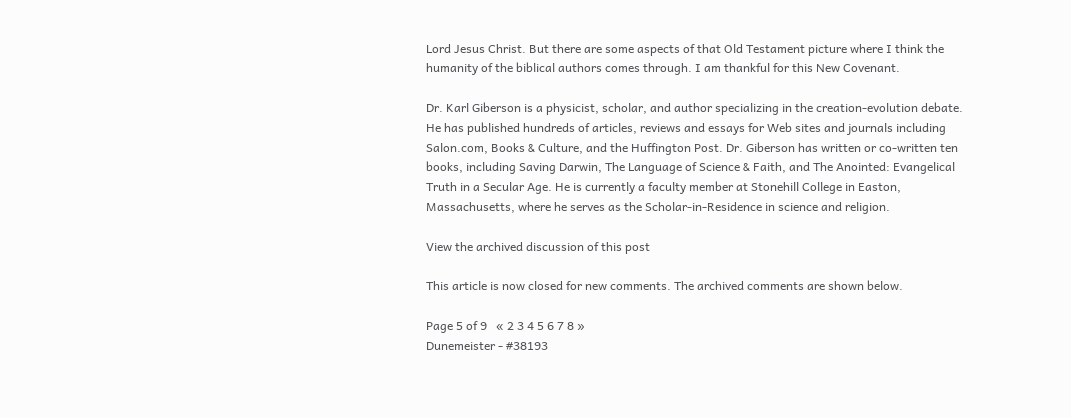Lord Jesus Christ. But there are some aspects of that Old Testament picture where I think the humanity of the biblical authors comes through. I am thankful for this New Covenant.

Dr. Karl Giberson is a physicist, scholar, and author specializing in the creation-evolution debate. He has published hundreds of articles, reviews and essays for Web sites and journals including Salon.com, Books & Culture, and the Huffington Post. Dr. Giberson has written or co-written ten books, including Saving Darwin, The Language of Science & Faith, and The Anointed: Evangelical Truth in a Secular Age. He is currently a faculty member at Stonehill College in Easton, Massachusetts, where he serves as the Scholar-in-Residence in science and religion.

View the archived discussion of this post

This article is now closed for new comments. The archived comments are shown below.

Page 5 of 9   « 2 3 4 5 6 7 8 »
Dunemeister - #38193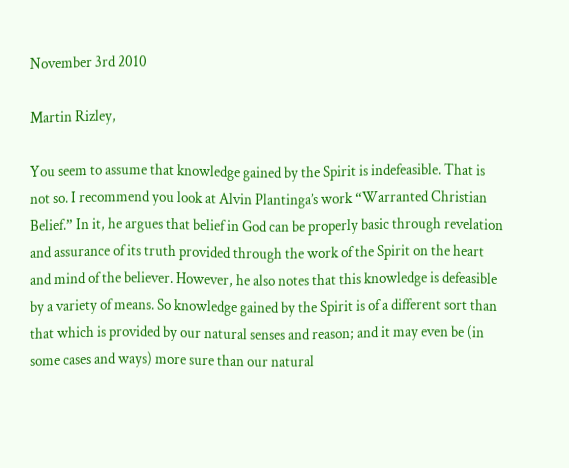November 3rd 2010

Martin Rizley,

You seem to assume that knowledge gained by the Spirit is indefeasible. That is not so. I recommend you look at Alvin Plantinga’s work “Warranted Christian Belief.” In it, he argues that belief in God can be properly basic through revelation and assurance of its truth provided through the work of the Spirit on the heart and mind of the believer. However, he also notes that this knowledge is defeasible by a variety of means. So knowledge gained by the Spirit is of a different sort than that which is provided by our natural senses and reason; and it may even be (in some cases and ways) more sure than our natural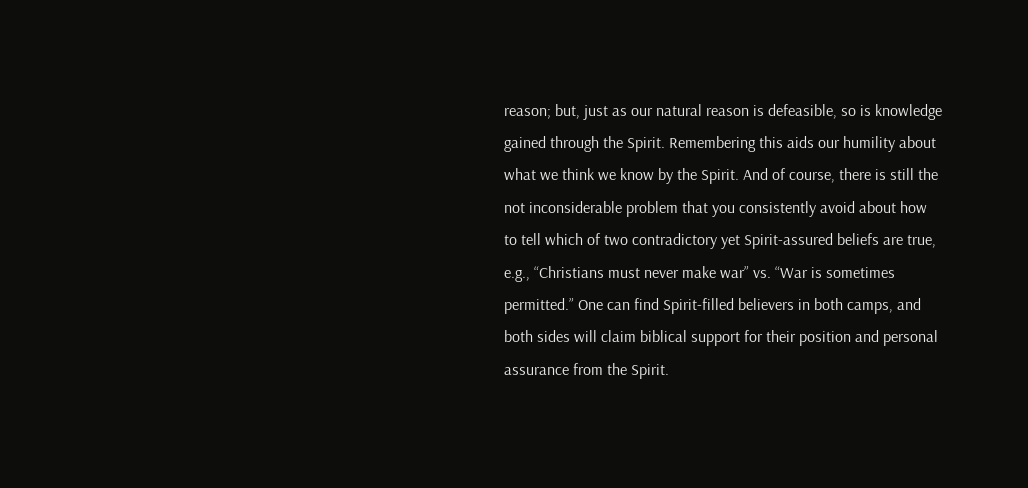reason; but, just as our natural reason is defeasible, so is knowledge gained through the Spirit. Remembering this aids our humility about what we think we know by the Spirit. And of course, there is still the not inconsiderable problem that you consistently avoid about how to tell which of two contradictory yet Spirit-assured beliefs are true, e.g., “Christians must never make war” vs. “War is sometimes permitted.” One can find Spirit-filled believers in both camps, and both sides will claim biblical support for their position and personal assurance from the Spirit.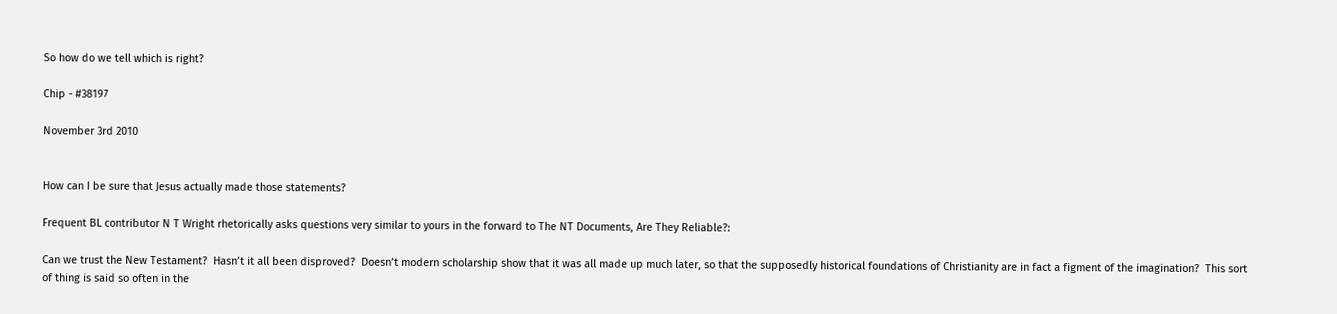So how do we tell which is right?

Chip - #38197

November 3rd 2010


How can I be sure that Jesus actually made those statements?

Frequent BL contributor N T Wright rhetorically asks questions very similar to yours in the forward to The NT Documents, Are They Reliable?:

Can we trust the New Testament?  Hasn’t it all been disproved?  Doesn’t modern scholarship show that it was all made up much later, so that the supposedly historical foundations of Christianity are in fact a figment of the imagination?  This sort of thing is said so often in the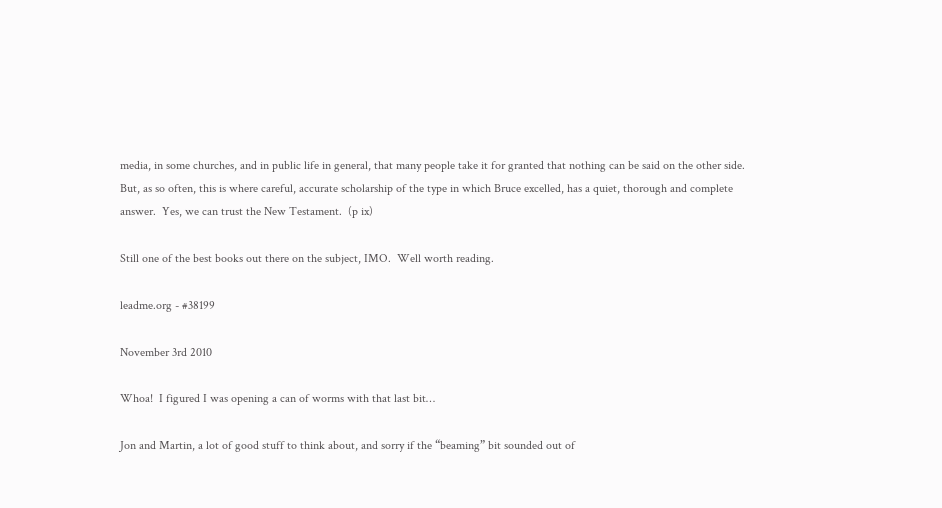media, in some churches, and in public life in general, that many people take it for granted that nothing can be said on the other side.  But, as so often, this is where careful, accurate scholarship of the type in which Bruce excelled, has a quiet, thorough and complete answer.  Yes, we can trust the New Testament.  (p ix)

Still one of the best books out there on the subject, IMO.  Well worth reading.

leadme.org - #38199

November 3rd 2010

Whoa!  I figured I was opening a can of worms with that last bit…

Jon and Martin, a lot of good stuff to think about, and sorry if the “beaming” bit sounded out of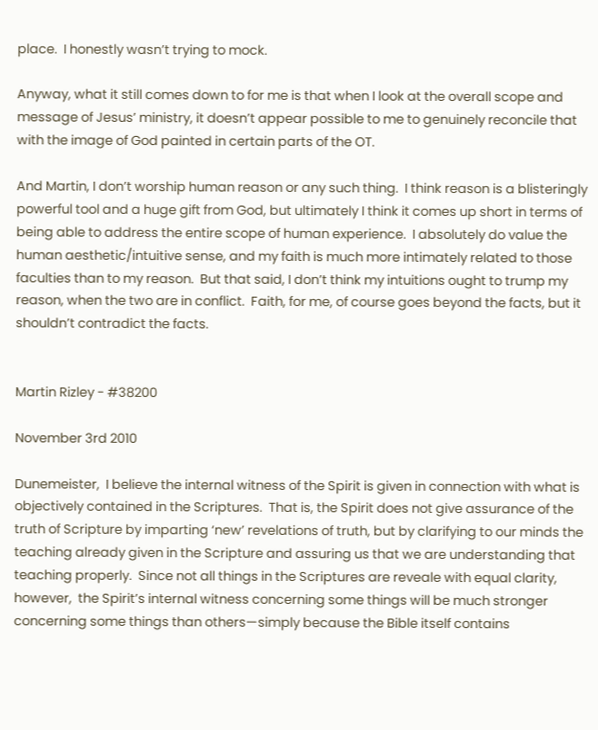place.  I honestly wasn’t trying to mock.

Anyway, what it still comes down to for me is that when I look at the overall scope and message of Jesus’ ministry, it doesn’t appear possible to me to genuinely reconcile that with the image of God painted in certain parts of the OT.

And Martin, I don’t worship human reason or any such thing.  I think reason is a blisteringly powerful tool and a huge gift from God, but ultimately I think it comes up short in terms of being able to address the entire scope of human experience.  I absolutely do value the human aesthetic/intuitive sense, and my faith is much more intimately related to those faculties than to my reason.  But that said, I don’t think my intuitions ought to trump my reason, when the two are in conflict.  Faith, for me, of course goes beyond the facts, but it shouldn’t contradict the facts.


Martin Rizley - #38200

November 3rd 2010

Dunemeister,  I believe the internal witness of the Spirit is given in connection with what is objectively contained in the Scriptures.  That is, the Spirit does not give assurance of the truth of Scripture by imparting ‘new’ revelations of truth, but by clarifying to our minds the teaching already given in the Scripture and assuring us that we are understanding that teaching properly.  Since not all things in the Scriptures are reveale with equal clarity, however,  the Spirit’s internal witness concerning some things will be much stronger concerning some things than others—simply because the Bible itself contains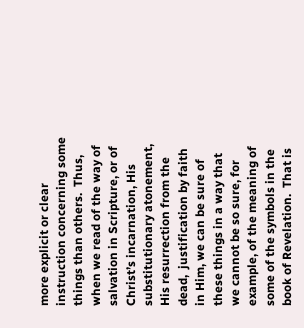more explicit or clear instruction concerning some things than others.  Thus, when we read of the way of salvation in Scripture, or of Christ’s incarnation, His substitutionary atonement, His resurrection from the dead,  justification by faith in Him, we can be sure of these things in a way that we cannot be so sure, for example, of the meaning of some of the symbols in the book of Revelation.  That is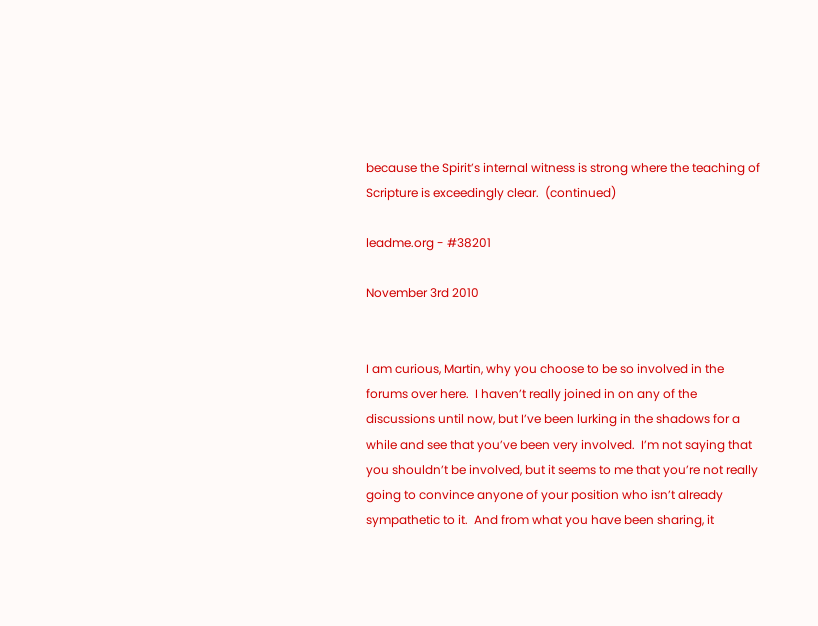because the Spirit’s internal witness is strong where the teaching of Scripture is exceedingly clear.  (continued)

leadme.org - #38201

November 3rd 2010


I am curious, Martin, why you choose to be so involved in the forums over here.  I haven’t really joined in on any of the discussions until now, but I’ve been lurking in the shadows for a while and see that you’ve been very involved.  I’m not saying that you shouldn’t be involved, but it seems to me that you’re not really going to convince anyone of your position who isn’t already sympathetic to it.  And from what you have been sharing, it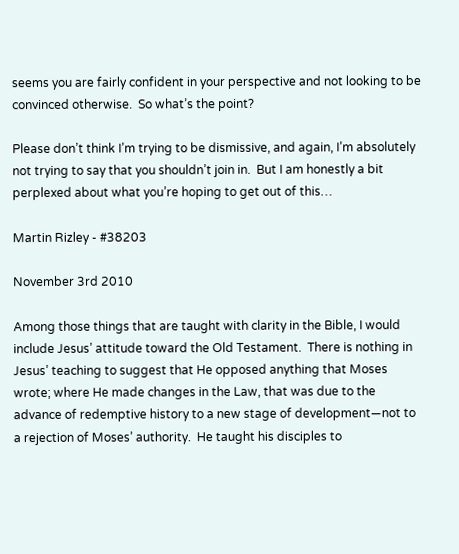seems you are fairly confident in your perspective and not looking to be convinced otherwise.  So what’s the point?

Please don’t think I’m trying to be dismissive, and again, I’m absolutely not trying to say that you shouldn’t join in.  But I am honestly a bit perplexed about what you’re hoping to get out of this…

Martin Rizley - #38203

November 3rd 2010

Among those things that are taught with clarity in the Bible, I would include Jesus’ attitude toward the Old Testament.  There is nothing in Jesus’ teaching to suggest that He opposed anything that Moses wrote; where He made changes in the Law, that was due to the advance of redemptive history to a new stage of development—not to a rejection of Moses’ authority.  He taught his disciples to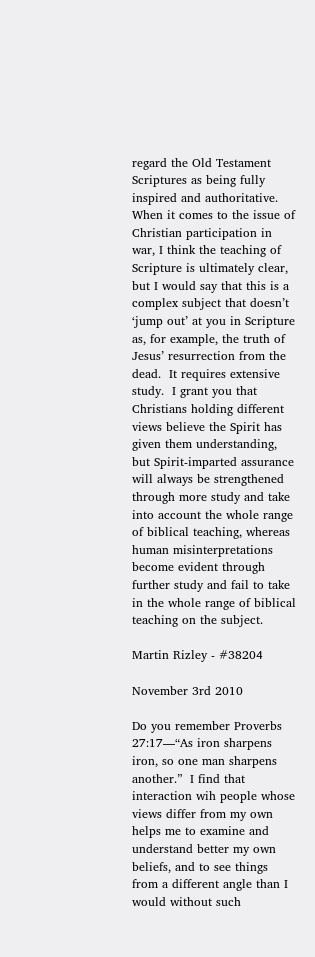regard the Old Testament Scriptures as being fully inspired and authoritative.  When it comes to the issue of Christian participation in war, I think the teaching of Scripture is ultimately clear, but I would say that this is a complex subject that doesn’t ‘jump out’ at you in Scripture as, for example, the truth of Jesus’ resurrection from the dead.  It requires extensive study.  I grant you that Christians holding different views believe the Spirit has given them understanding, but Spirit-imparted assurance will always be strengthened through more study and take into account the whole range of biblical teaching, whereas human misinterpretations become evident through further study and fail to take in the whole range of biblical teaching on the subject.

Martin Rizley - #38204

November 3rd 2010

Do you remember Proverbs 27:17—“As iron sharpens iron, so one man sharpens another.”  I find that interaction wih people whose views differ from my own helps me to examine and understand better my own beliefs, and to see things from a different angle than I would without such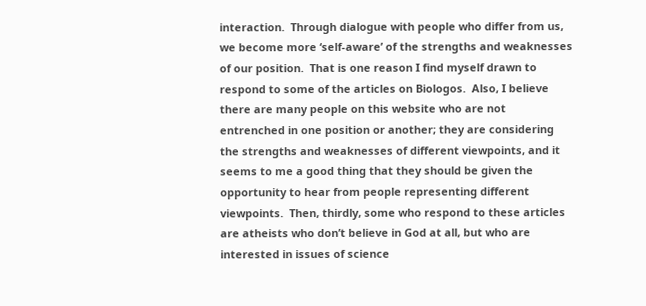interaction.  Through dialogue with people who differ from us, we become more ‘self-aware’ of the strengths and weaknesses of our position.  That is one reason I find myself drawn to respond to some of the articles on Biologos.  Also, I believe there are many people on this website who are not entrenched in one position or another; they are considering the strengths and weaknesses of different viewpoints, and it seems to me a good thing that they should be given the opportunity to hear from people representing different viewpoints.  Then, thirdly, some who respond to these articles are atheists who don’t believe in God at all, but who are interested in issues of science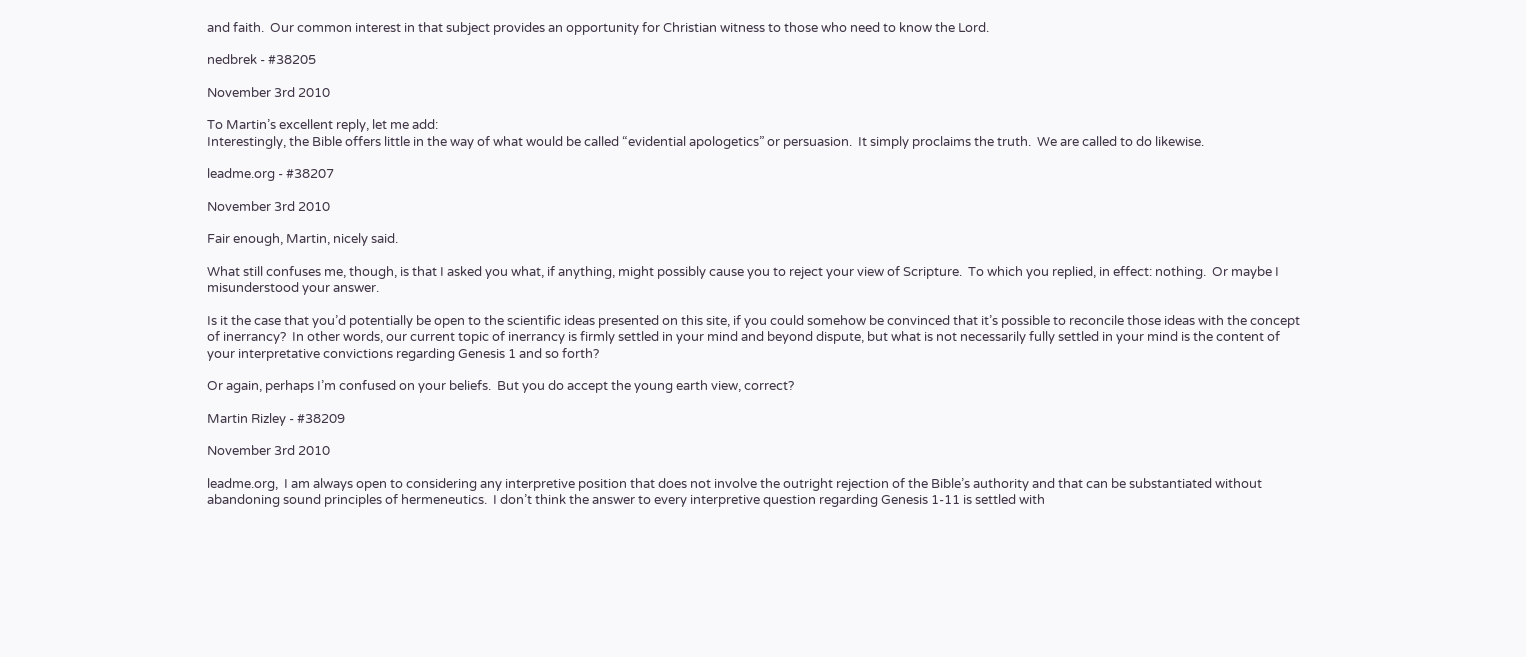and faith.  Our common interest in that subject provides an opportunity for Christian witness to those who need to know the Lord.

nedbrek - #38205

November 3rd 2010

To Martin’s excellent reply, let me add:
Interestingly, the Bible offers little in the way of what would be called “evidential apologetics” or persuasion.  It simply proclaims the truth.  We are called to do likewise.

leadme.org - #38207

November 3rd 2010

Fair enough, Martin, nicely said.

What still confuses me, though, is that I asked you what, if anything, might possibly cause you to reject your view of Scripture.  To which you replied, in effect: nothing.  Or maybe I misunderstood your answer.

Is it the case that you’d potentially be open to the scientific ideas presented on this site, if you could somehow be convinced that it’s possible to reconcile those ideas with the concept of inerrancy?  In other words, our current topic of inerrancy is firmly settled in your mind and beyond dispute, but what is not necessarily fully settled in your mind is the content of your interpretative convictions regarding Genesis 1 and so forth?

Or again, perhaps I’m confused on your beliefs.  But you do accept the young earth view, correct?

Martin Rizley - #38209

November 3rd 2010

leadme.org,  I am always open to considering any interpretive position that does not involve the outright rejection of the Bible’s authority and that can be substantiated without abandoning sound principles of hermeneutics.  I don’t think the answer to every interpretive question regarding Genesis 1-11 is settled with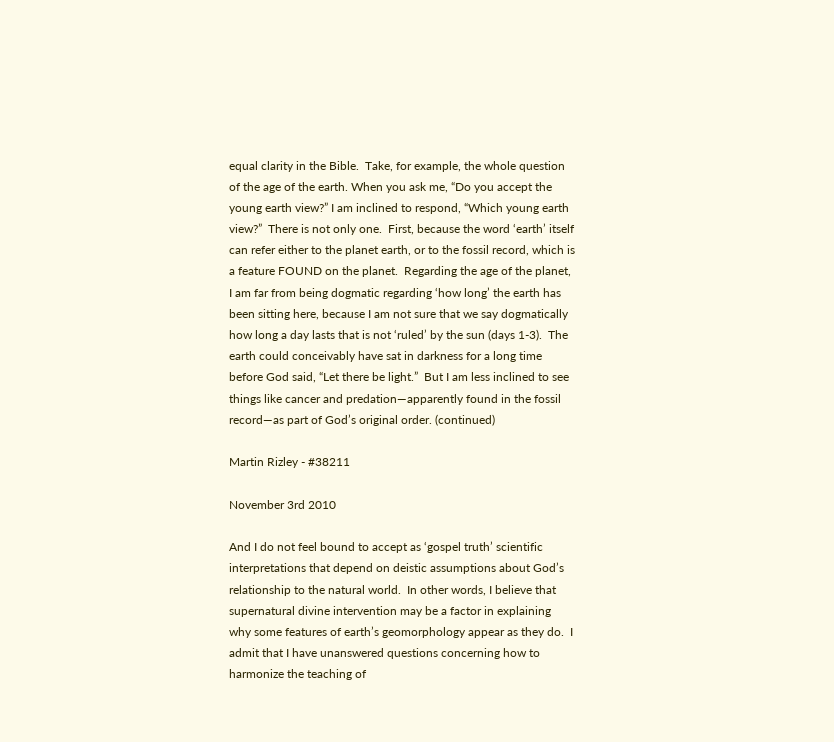equal clarity in the Bible.  Take, for example, the whole question of the age of the earth. When you ask me, “Do you accept the young earth view?” I am inclined to respond, “Which young earth view?”  There is not only one.  First, because the word ‘earth’ itself can refer either to the planet earth, or to the fossil record, which is a feature FOUND on the planet.  Regarding the age of the planet, I am far from being dogmatic regarding ‘how long’ the earth has been sitting here, because I am not sure that we say dogmatically how long a day lasts that is not ‘ruled’ by the sun (days 1-3).  The earth could conceivably have sat in darkness for a long time before God said, “Let there be light.”  But I am less inclined to see things like cancer and predation—apparently found in the fossil record—as part of God’s original order. (continued)

Martin Rizley - #38211

November 3rd 2010

And I do not feel bound to accept as ‘gospel truth’ scientific interpretations that depend on deistic assumptions about God’s relationship to the natural world.  In other words, I believe that supernatural divine intervention may be a factor in explaining why some features of earth’s geomorphology appear as they do.  I admit that I have unanswered questions concerning how to harmonize the teaching of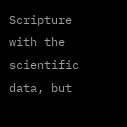Scripture with the scientific data, but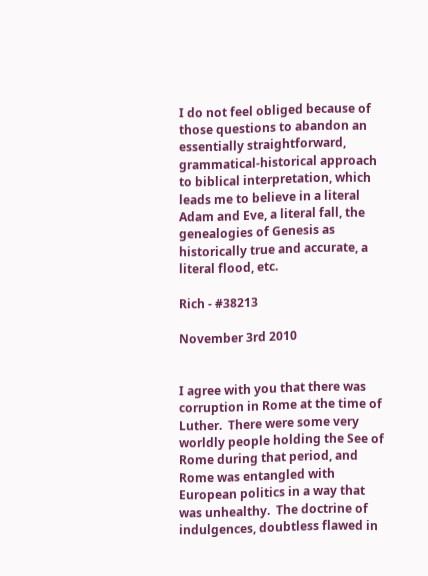I do not feel obliged because of those questions to abandon an essentially straightforward, grammatical-historical approach to biblical interpretation, which leads me to believe in a literal Adam and Eve, a literal fall, the genealogies of Genesis as historically true and accurate, a literal flood, etc.

Rich - #38213

November 3rd 2010


I agree with you that there was corruption in Rome at the time of Luther.  There were some very worldly people holding the See of Rome during that period, and Rome was entangled with European politics in a way that was unhealthy.  The doctrine of indulgences, doubtless flawed in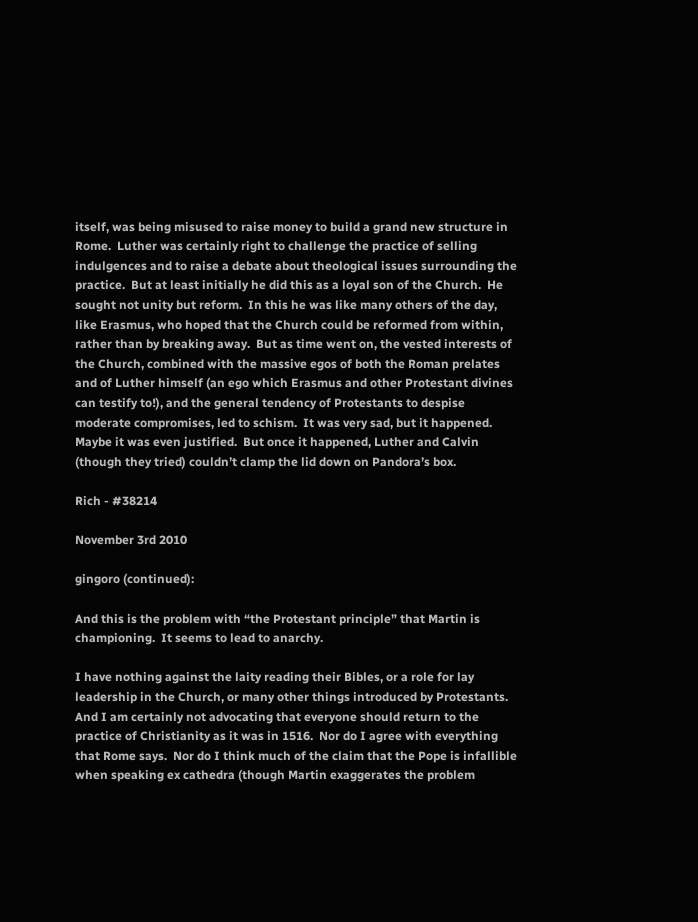itself, was being misused to raise money to build a grand new structure in Rome.  Luther was certainly right to challenge the practice of selling indulgences and to raise a debate about theological issues surrounding the practice.  But at least initially he did this as a loyal son of the Church.  He sought not unity but reform.  In this he was like many others of the day, like Erasmus, who hoped that the Church could be reformed from within, rather than by breaking away.  But as time went on, the vested interests of the Church, combined with the massive egos of both the Roman prelates and of Luther himself (an ego which Erasmus and other Protestant divines can testify to!), and the general tendency of Protestants to despise moderate compromises, led to schism.  It was very sad, but it happened.  Maybe it was even justified.  But once it happened, Luther and Calvin (though they tried) couldn’t clamp the lid down on Pandora’s box.

Rich - #38214

November 3rd 2010

gingoro (continued):

And this is the problem with “the Protestant principle” that Martin is championing.  It seems to lead to anarchy.

I have nothing against the laity reading their Bibles, or a role for lay leadership in the Church, or many other things introduced by Protestants.  And I am certainly not advocating that everyone should return to the practice of Christianity as it was in 1516.  Nor do I agree with everything that Rome says.  Nor do I think much of the claim that the Pope is infallible when speaking ex cathedra (though Martin exaggerates the problem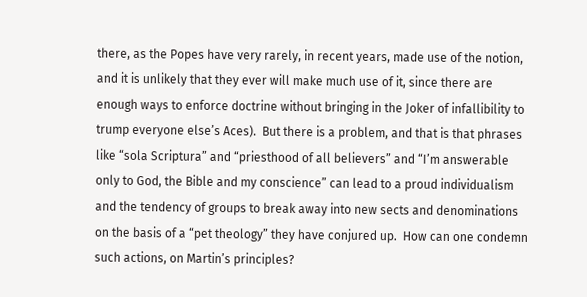there, as the Popes have very rarely, in recent years, made use of the notion, and it is unlikely that they ever will make much use of it, since there are enough ways to enforce doctrine without bringing in the Joker of infallibility to trump everyone else’s Aces).  But there is a problem, and that is that phrases like “sola Scriptura” and “priesthood of all believers” and “I’m answerable only to God, the Bible and my conscience” can lead to a proud individualism and the tendency of groups to break away into new sects and denominations on the basis of a “pet theology” they have conjured up.  How can one condemn such actions, on Martin’s principles?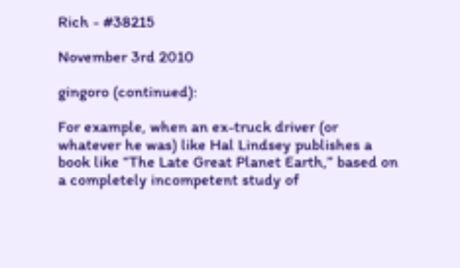Rich - #38215

November 3rd 2010

gingoro (continued):

For example, when an ex-truck driver (or whatever he was) like Hal Lindsey publishes a book like “The Late Great Planet Earth,” based on a completely incompetent study of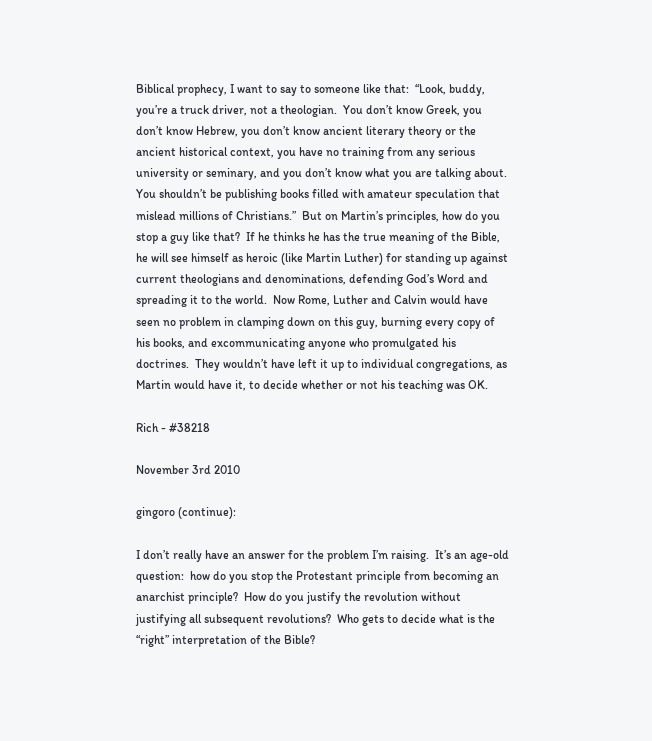Biblical prophecy, I want to say to someone like that:  “Look, buddy, you’re a truck driver, not a theologian.  You don’t know Greek, you don’t know Hebrew, you don’t know ancient literary theory or the ancient historical context, you have no training from any serious university or seminary, and you don’t know what you are talking about.  You shouldn’t be publishing books filled with amateur speculation that mislead millions of Christians.”  But on Martin’s principles, how do you stop a guy like that?  If he thinks he has the true meaning of the Bible, he will see himself as heroic (like Martin Luther) for standing up against current theologians and denominations, defending God’s Word and spreading it to the world.  Now Rome, Luther and Calvin would have seen no problem in clamping down on this guy, burning every copy of his books, and excommunicating anyone who promulgated his doctrines.  They wouldn’t have left it up to individual congregations, as Martin would have it, to decide whether or not his teaching was OK.

Rich - #38218

November 3rd 2010

gingoro (continue):

I don’t really have an answer for the problem I’m raising.  It’s an age-old question:  how do you stop the Protestant principle from becoming an anarchist principle?  How do you justify the revolution without justifying all subsequent revolutions?  Who gets to decide what is the “right” interpretation of the Bible?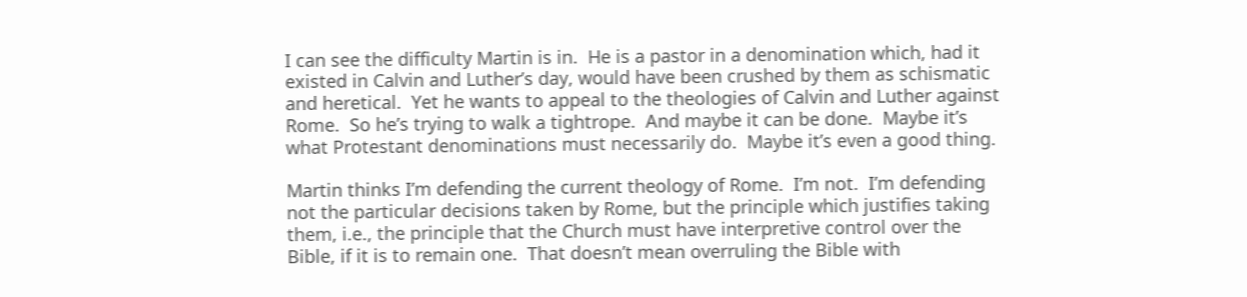I can see the difficulty Martin is in.  He is a pastor in a denomination which, had it existed in Calvin and Luther’s day, would have been crushed by them as schismatic and heretical.  Yet he wants to appeal to the theologies of Calvin and Luther against Rome.  So he’s trying to walk a tightrope.  And maybe it can be done.  Maybe it’s what Protestant denominations must necessarily do.  Maybe it’s even a good thing.

Martin thinks I’m defending the current theology of Rome.  I’m not.  I’m defending not the particular decisions taken by Rome, but the principle which justifies taking them, i.e., the principle that the Church must have interpretive control over the Bible, if it is to remain one.  That doesn’t mean overruling the Bible with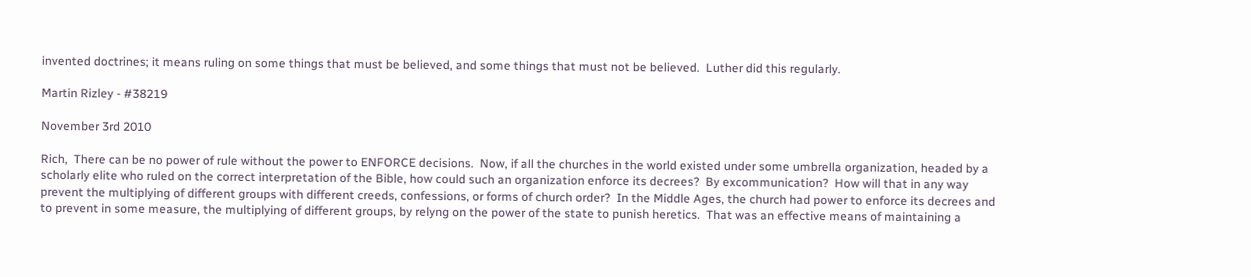invented doctrines; it means ruling on some things that must be believed, and some things that must not be believed.  Luther did this regularly.

Martin Rizley - #38219

November 3rd 2010

Rich,  There can be no power of rule without the power to ENFORCE decisions.  Now, if all the churches in the world existed under some umbrella organization, headed by a scholarly elite who ruled on the correct interpretation of the Bible, how could such an organization enforce its decrees?  By excommunication?  How will that in any way prevent the multiplying of different groups with different creeds, confessions, or forms of church order?  In the Middle Ages, the church had power to enforce its decrees and to prevent in some measure, the multiplying of different groups, by relyng on the power of the state to punish heretics.  That was an effective means of maintaining a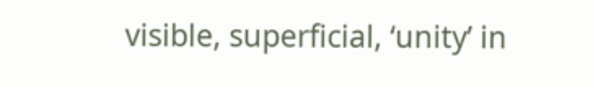visible, superficial, ‘unity’ in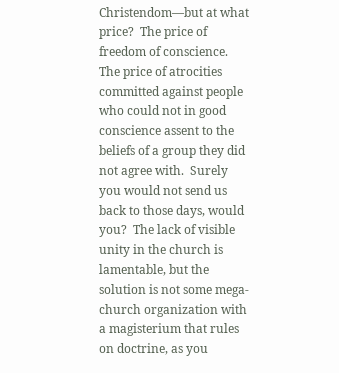Christendom—but at what price?  The price of freedom of conscience.  The price of atrocities committed against people who could not in good conscience assent to the beliefs of a group they did not agree with.  Surely you would not send us back to those days, would you?  The lack of visible unity in the church is lamentable, but the solution is not some mega-church organization with a magisterium that rules on doctrine, as you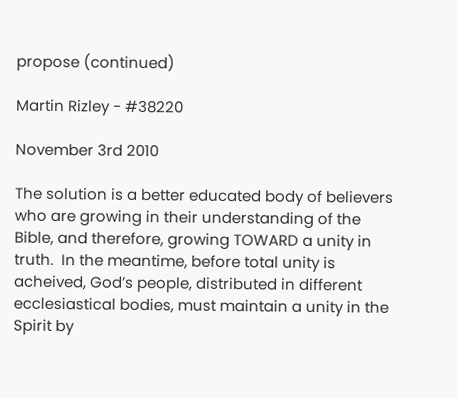propose (continued)

Martin Rizley - #38220

November 3rd 2010

The solution is a better educated body of believers who are growing in their understanding of the Bible, and therefore, growing TOWARD a unity in truth.  In the meantime, before total unity is acheived, God’s people, distributed in different ecclesiastical bodies, must maintain a unity in the Spirit by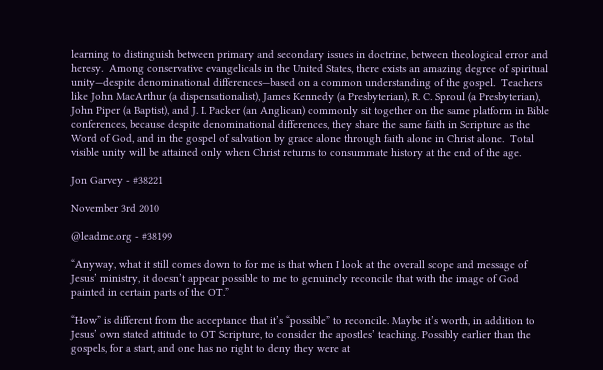learning to distinguish between primary and secondary issues in doctrine, between theological error and heresy.  Among conservative evangelicals in the United States, there exists an amazing degree of spiritual unity—despite denominational differences—based on a common understanding of the gospel.  Teachers like John MacArthur (a dispensationalist), James Kennedy (a Presbyterian), R. C. Sproul (a Presbyterian), John Piper (a Baptist), and J. I. Packer (an Anglican) commonly sit together on the same platform in Bible conferences, because despite denominational differences, they share the same faith in Scripture as the Word of God, and in the gospel of salvation by grace alone through faith alone in Christ alone.  Total visible unity will be attained only when Christ returns to consummate history at the end of the age.

Jon Garvey - #38221

November 3rd 2010

@leadme.org - #38199

“Anyway, what it still comes down to for me is that when I look at the overall scope and message of Jesus’ ministry, it doesn’t appear possible to me to genuinely reconcile that with the image of God painted in certain parts of the OT.”

“How” is different from the acceptance that it’s “possible” to reconcile. Maybe it’s worth, in addition to Jesus’ own stated attitude to OT Scripture, to consider the apostles’ teaching. Possibly earlier than the gospels, for a start, and one has no right to deny they were at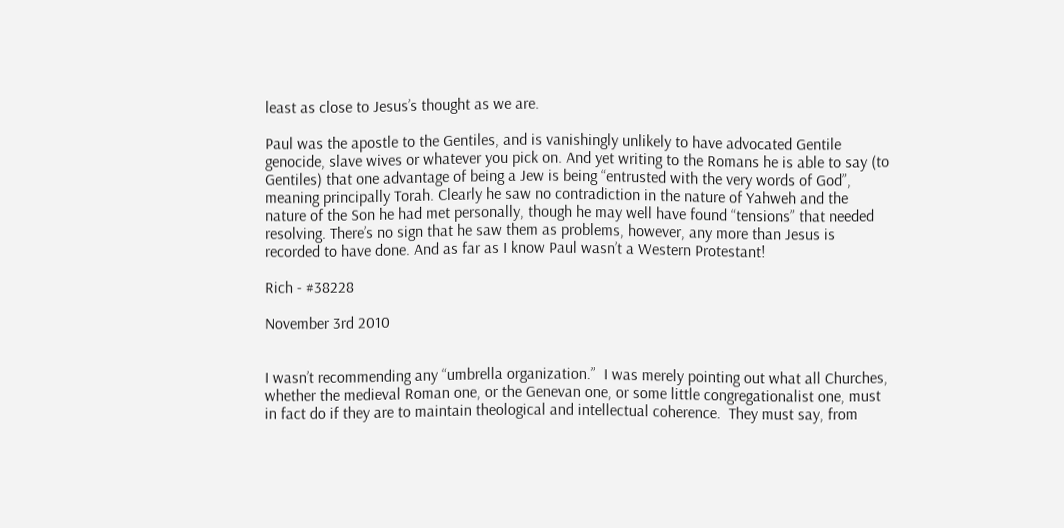least as close to Jesus’s thought as we are.

Paul was the apostle to the Gentiles, and is vanishingly unlikely to have advocated Gentile genocide, slave wives or whatever you pick on. And yet writing to the Romans he is able to say (to Gentiles) that one advantage of being a Jew is being “entrusted with the very words of God”, meaning principally Torah. Clearly he saw no contradiction in the nature of Yahweh and the nature of the Son he had met personally, though he may well have found “tensions” that needed resolving. There’s no sign that he saw them as problems, however, any more than Jesus is recorded to have done. And as far as I know Paul wasn’t a Western Protestant!

Rich - #38228

November 3rd 2010


I wasn’t recommending any “umbrella organization.”  I was merely pointing out what all Churches, whether the medieval Roman one, or the Genevan one, or some little congregationalist one, must in fact do if they are to maintain theological and intellectual coherence.  They must say, from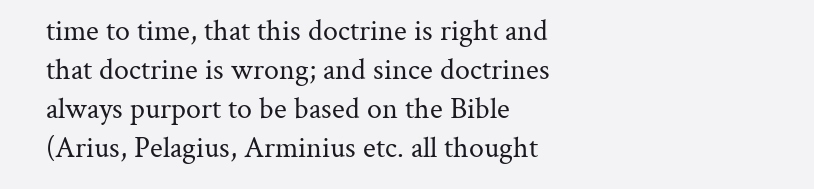time to time, that this doctrine is right and that doctrine is wrong; and since doctrines always purport to be based on the Bible (Arius, Pelagius, Arminius etc. all thought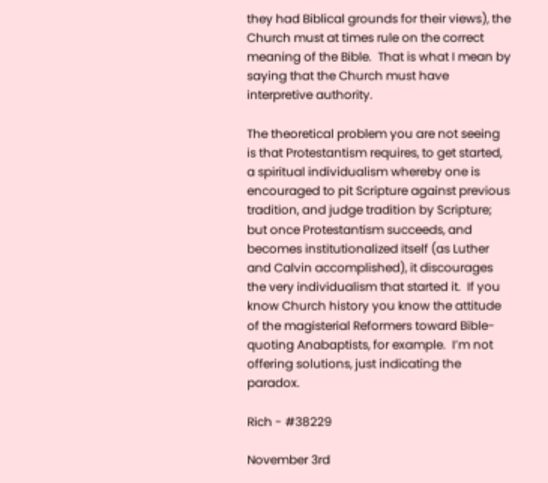they had Biblical grounds for their views), the Church must at times rule on the correct meaning of the Bible.  That is what I mean by saying that the Church must have interpretive authority.

The theoretical problem you are not seeing is that Protestantism requires, to get started, a spiritual individualism whereby one is encouraged to pit Scripture against previous tradition, and judge tradition by Scripture; but once Protestantism succeeds, and becomes institutionalized itself (as Luther and Calvin accomplished), it discourages the very individualism that started it.  If you know Church history you know the attitude of the magisterial Reformers toward Bible-quoting Anabaptists, for example.  I’m not offering solutions, just indicating the paradox.

Rich - #38229

November 3rd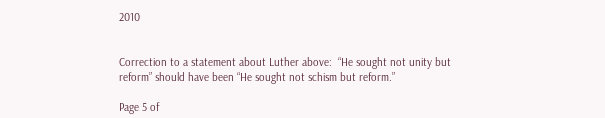2010


Correction to a statement about Luther above:  “He sought not unity but reform” should have been “He sought not schism but reform.”

Page 5 of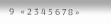9   « 2 3 4 5 6 7 8 »